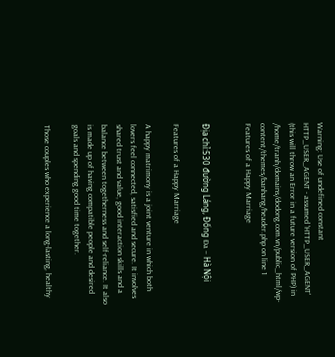Warning: Use of undefined constant HTTP_USER_AGENT - assumed 'HTTP_USER_AGENT' (this will throw an Error in a future version of PHP) in /home/tranh/domains/dodong.com.vn/public_html/wp-content/themes/banhang/header.php on line 1
Features of a Happy Marriage


Địa chỉ:530 đường Láng, Đống Đa – Hà Nội

Features of a Happy Marriage

A happy matrimony is a joint venture in which both lovers feel connected, satisfied and secure. It involves shared trust and value, good interaction skills and a balance between togetherness and self-reliance. It also is made up of having compatible people and desired goals and spending good time together.

Those couples who experience a long-lasting, healthy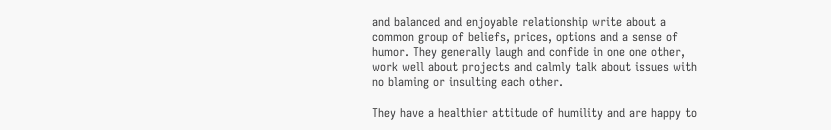and balanced and enjoyable relationship write about a common group of beliefs, prices, options and a sense of humor. They generally laugh and confide in one one other, work well about projects and calmly talk about issues with no blaming or insulting each other.

They have a healthier attitude of humility and are happy to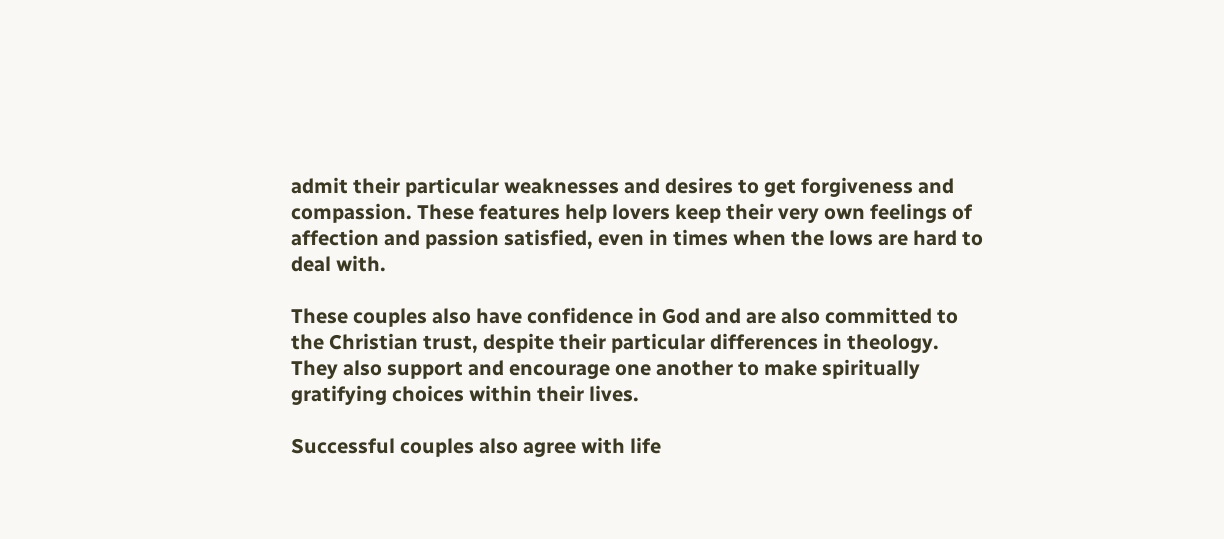admit their particular weaknesses and desires to get forgiveness and compassion. These features help lovers keep their very own feelings of affection and passion satisfied, even in times when the lows are hard to deal with.

These couples also have confidence in God and are also committed to the Christian trust, despite their particular differences in theology. They also support and encourage one another to make spiritually gratifying choices within their lives.

Successful couples also agree with life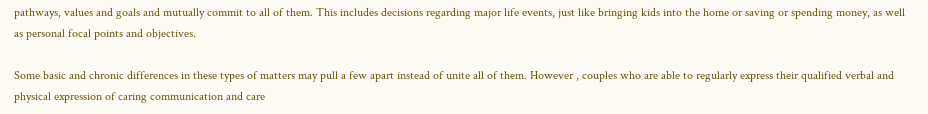pathways, values and goals and mutually commit to all of them. This includes decisions regarding major life events, just like bringing kids into the home or saving or spending money, as well as personal focal points and objectives.

Some basic and chronic differences in these types of matters may pull a few apart instead of unite all of them. However , couples who are able to regularly express their qualified verbal and physical expression of caring communication and care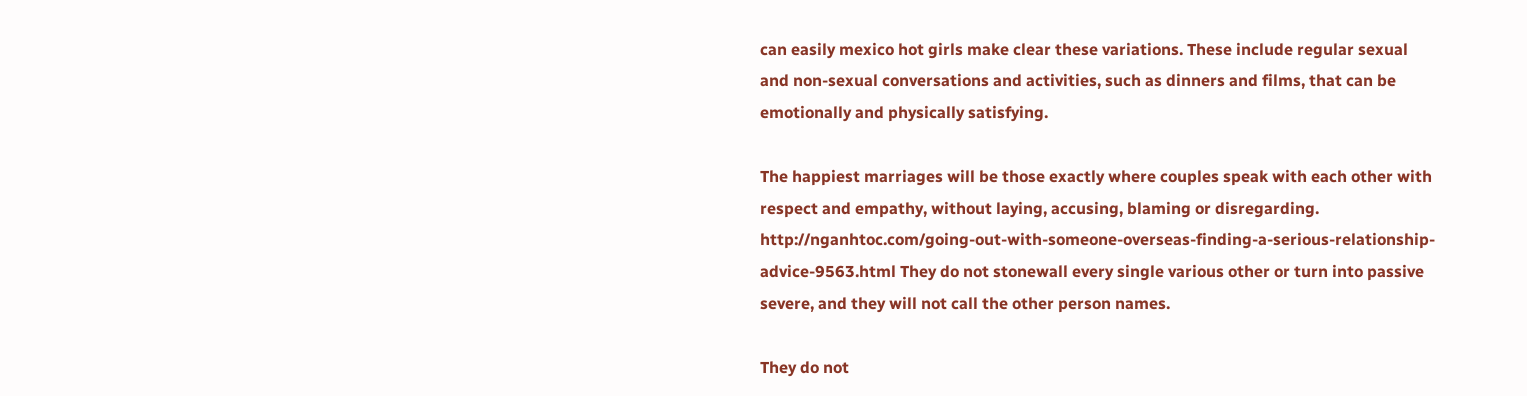can easily mexico hot girls make clear these variations. These include regular sexual and non-sexual conversations and activities, such as dinners and films, that can be emotionally and physically satisfying.

The happiest marriages will be those exactly where couples speak with each other with respect and empathy, without laying, accusing, blaming or disregarding. http://nganhtoc.com/going-out-with-someone-overseas-finding-a-serious-relationship-advice-9563.html They do not stonewall every single various other or turn into passive severe, and they will not call the other person names.

They do not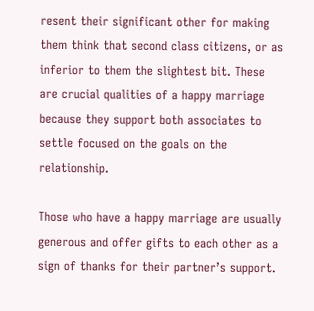resent their significant other for making them think that second class citizens, or as inferior to them the slightest bit. These are crucial qualities of a happy marriage because they support both associates to settle focused on the goals on the relationship.

Those who have a happy marriage are usually generous and offer gifts to each other as a sign of thanks for their partner’s support.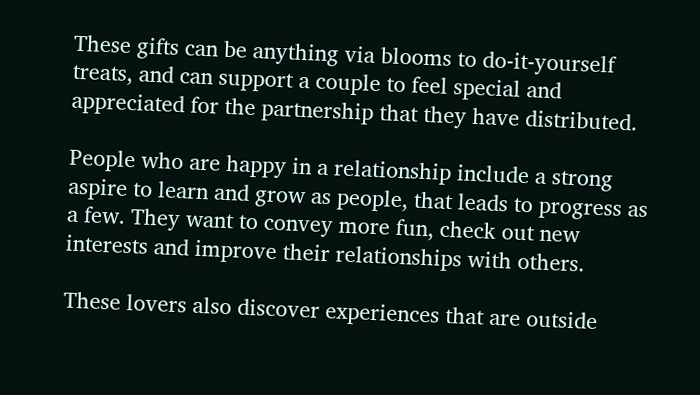These gifts can be anything via blooms to do-it-yourself treats, and can support a couple to feel special and appreciated for the partnership that they have distributed.

People who are happy in a relationship include a strong aspire to learn and grow as people, that leads to progress as a few. They want to convey more fun, check out new interests and improve their relationships with others.

These lovers also discover experiences that are outside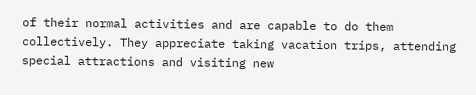of their normal activities and are capable to do them collectively. They appreciate taking vacation trips, attending special attractions and visiting new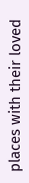places with their loved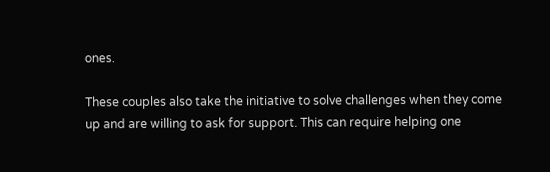ones.

These couples also take the initiative to solve challenges when they come up and are willing to ask for support. This can require helping one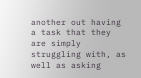another out having a task that they are simply struggling with, as well as asking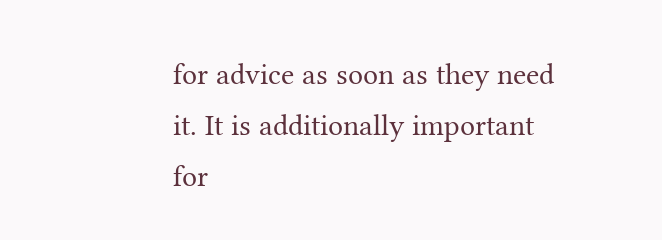for advice as soon as they need it. It is additionally important for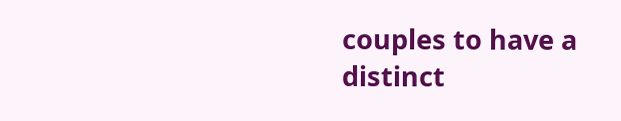couples to have a distinct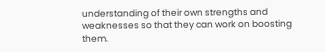understanding of their own strengths and weaknesses so that they can work on boosting them.